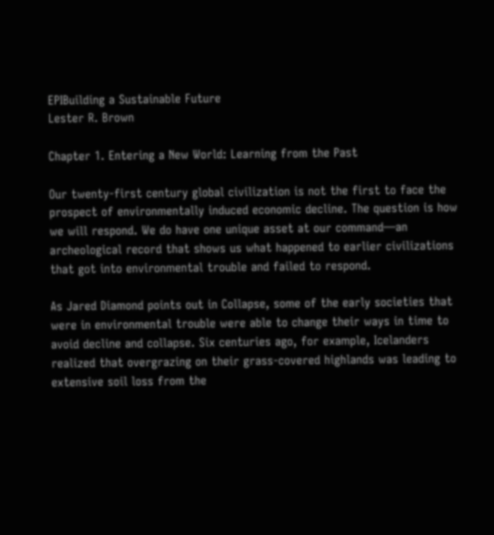EPIBuilding a Sustainable Future
Lester R. Brown

Chapter 1. Entering a New World: Learning from the Past

Our twenty-first century global civilization is not the first to face the prospect of environmentally induced economic decline. The question is how we will respond. We do have one unique asset at our command—an archeological record that shows us what happened to earlier civilizations that got into environmental trouble and failed to respond.

As Jared Diamond points out in Collapse, some of the early societies that were in environmental trouble were able to change their ways in time to avoid decline and collapse. Six centuries ago, for example, Icelanders realized that overgrazing on their grass-covered highlands was leading to extensive soil loss from the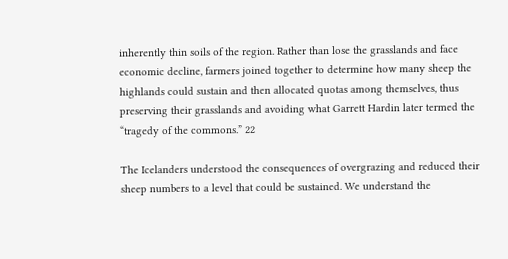inherently thin soils of the region. Rather than lose the grasslands and face economic decline, farmers joined together to determine how many sheep the highlands could sustain and then allocated quotas among themselves, thus preserving their grasslands and avoiding what Garrett Hardin later termed the “tragedy of the commons.” 22

The Icelanders understood the consequences of overgrazing and reduced their sheep numbers to a level that could be sustained. We understand the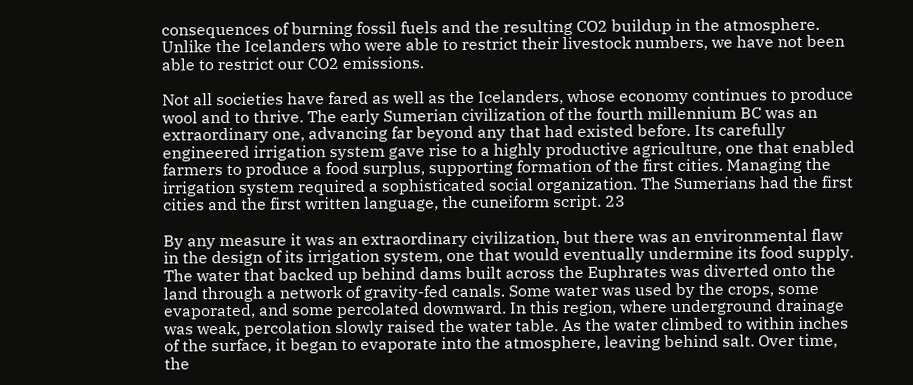consequences of burning fossil fuels and the resulting CO2 buildup in the atmosphere. Unlike the Icelanders who were able to restrict their livestock numbers, we have not been able to restrict our CO2 emissions.

Not all societies have fared as well as the Icelanders, whose economy continues to produce wool and to thrive. The early Sumerian civilization of the fourth millennium BC was an extraordinary one, advancing far beyond any that had existed before. Its carefully engineered irrigation system gave rise to a highly productive agriculture, one that enabled farmers to produce a food surplus, supporting formation of the first cities. Managing the irrigation system required a sophisticated social organization. The Sumerians had the first cities and the first written language, the cuneiform script. 23

By any measure it was an extraordinary civilization, but there was an environmental flaw in the design of its irrigation system, one that would eventually undermine its food supply. The water that backed up behind dams built across the Euphrates was diverted onto the land through a network of gravity-fed canals. Some water was used by the crops, some evaporated, and some percolated downward. In this region, where underground drainage was weak, percolation slowly raised the water table. As the water climbed to within inches of the surface, it began to evaporate into the atmosphere, leaving behind salt. Over time, the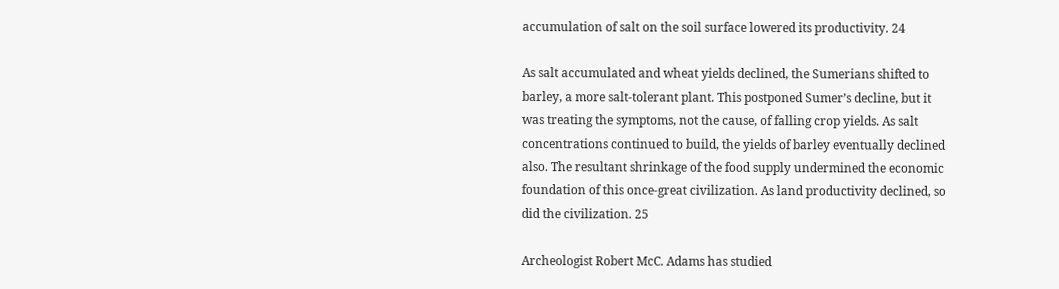accumulation of salt on the soil surface lowered its productivity. 24

As salt accumulated and wheat yields declined, the Sumerians shifted to barley, a more salt-tolerant plant. This postponed Sumer’s decline, but it was treating the symptoms, not the cause, of falling crop yields. As salt concentrations continued to build, the yields of barley eventually declined also. The resultant shrinkage of the food supply undermined the economic foundation of this once-great civilization. As land productivity declined, so did the civilization. 25

Archeologist Robert McC. Adams has studied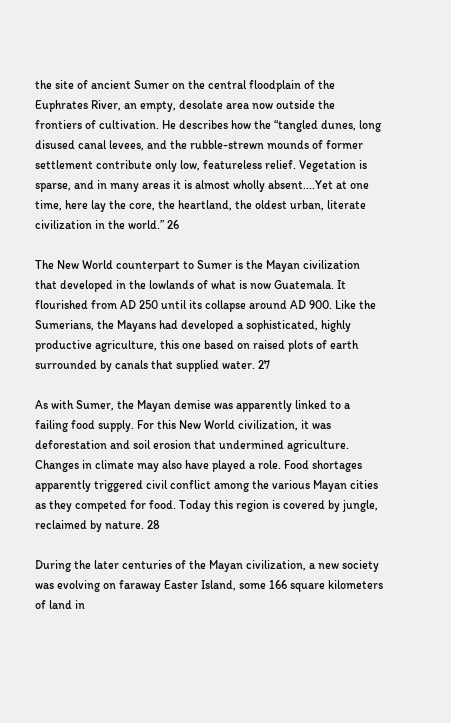the site of ancient Sumer on the central floodplain of the Euphrates River, an empty, desolate area now outside the frontiers of cultivation. He describes how the “tangled dunes, long disused canal levees, and the rubble-strewn mounds of former settlement contribute only low, featureless relief. Vegetation is sparse, and in many areas it is almost wholly absent....Yet at one time, here lay the core, the heartland, the oldest urban, literate civilization in the world.” 26

The New World counterpart to Sumer is the Mayan civilization that developed in the lowlands of what is now Guatemala. It flourished from AD 250 until its collapse around AD 900. Like the Sumerians, the Mayans had developed a sophisticated, highly productive agriculture, this one based on raised plots of earth surrounded by canals that supplied water. 27

As with Sumer, the Mayan demise was apparently linked to a failing food supply. For this New World civilization, it was deforestation and soil erosion that undermined agriculture. Changes in climate may also have played a role. Food shortages apparently triggered civil conflict among the various Mayan cities as they competed for food. Today this region is covered by jungle, reclaimed by nature. 28

During the later centuries of the Mayan civilization, a new society was evolving on faraway Easter Island, some 166 square kilometers of land in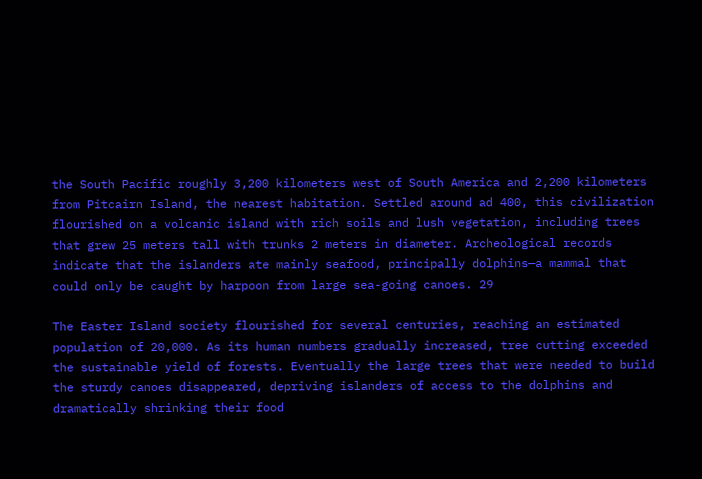the South Pacific roughly 3,200 kilometers west of South America and 2,200 kilometers from Pitcairn Island, the nearest habitation. Settled around ad 400, this civilization flourished on a volcanic island with rich soils and lush vegetation, including trees that grew 25 meters tall with trunks 2 meters in diameter. Archeological records indicate that the islanders ate mainly seafood, principally dolphins—a mammal that could only be caught by harpoon from large sea-going canoes. 29

The Easter Island society flourished for several centuries, reaching an estimated population of 20,000. As its human numbers gradually increased, tree cutting exceeded the sustainable yield of forests. Eventually the large trees that were needed to build the sturdy canoes disappeared, depriving islanders of access to the dolphins and dramatically shrinking their food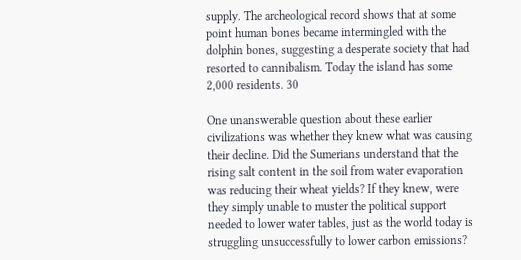supply. The archeological record shows that at some point human bones became intermingled with the dolphin bones, suggesting a desperate society that had resorted to cannibalism. Today the island has some 2,000 residents. 30

One unanswerable question about these earlier civilizations was whether they knew what was causing their decline. Did the Sumerians understand that the rising salt content in the soil from water evaporation was reducing their wheat yields? If they knew, were they simply unable to muster the political support needed to lower water tables, just as the world today is struggling unsuccessfully to lower carbon emissions?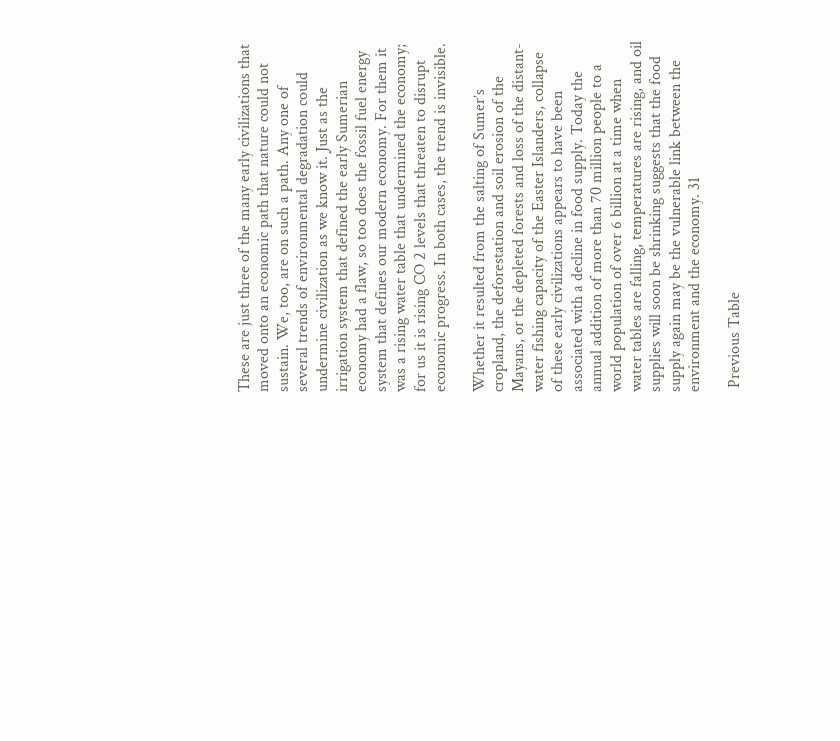These are just three of the many early civilizations that moved onto an economic path that nature could not sustain. We, too, are on such a path. Any one of several trends of environmental degradation could undermine civilization as we know it. Just as the irrigation system that defined the early Sumerian economy had a flaw, so too does the fossil fuel energy system that defines our modern economy. For them it was a rising water table that undermined the economy; for us it is rising CO 2 levels that threaten to disrupt economic progress. In both cases, the trend is invisible.

Whether it resulted from the salting of Sumer’s cropland, the deforestation and soil erosion of the Mayans, or the depleted forests and loss of the distant-water fishing capacity of the Easter Islanders, collapse of these early civilizations appears to have been associated with a decline in food supply. Today the annual addition of more than 70 million people to a world population of over 6 billion at a time when water tables are falling, temperatures are rising, and oil supplies will soon be shrinking suggests that the food supply again may be the vulnerable link between the environment and the economy. 31

 Previous Table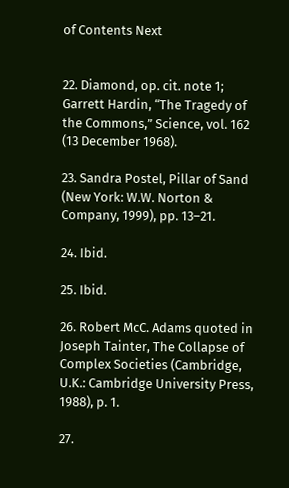of Contents Next


22. Diamond, op. cit. note 1; Garrett Hardin, “The Tragedy of the Commons,” Science, vol. 162 (13 December 1968).

23. Sandra Postel, Pillar of Sand (New York: W.W. Norton & Company, 1999), pp. 13–21.

24. Ibid.

25. Ibid.

26. Robert McC. Adams quoted in Joseph Tainter, The Collapse of Complex Societies (Cambridge, U.K.: Cambridge University Press, 1988), p. 1.

27.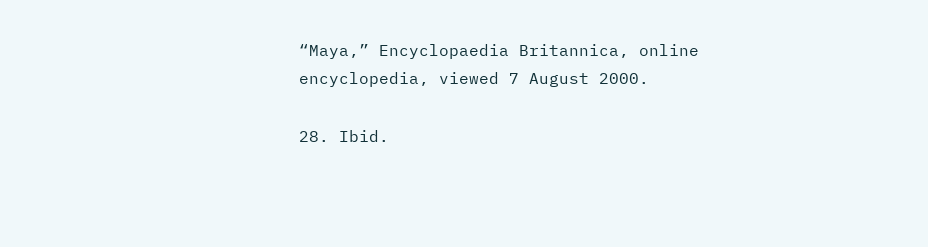“Maya,” Encyclopaedia Britannica, online encyclopedia, viewed 7 August 2000.

28. Ibid.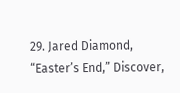29. Jared Diamond, “Easter’s End,” Discover,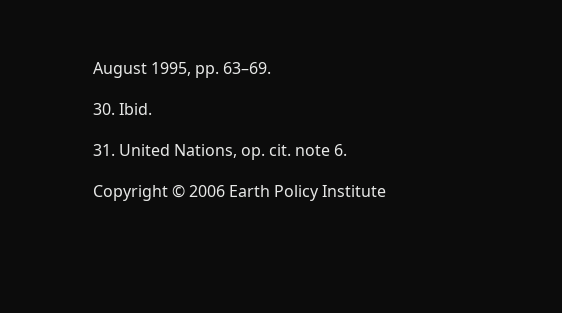August 1995, pp. 63–69.

30. Ibid.

31. United Nations, op. cit. note 6.

Copyright © 2006 Earth Policy Institute